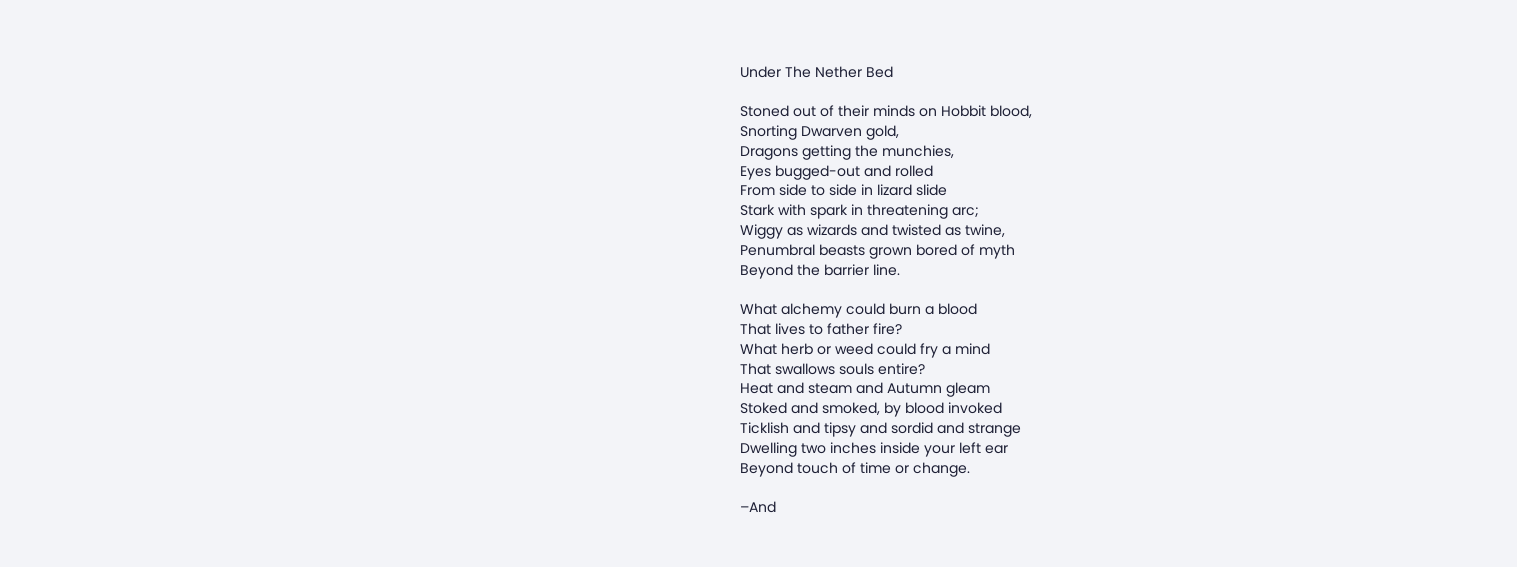Under The Nether Bed

Stoned out of their minds on Hobbit blood,
Snorting Dwarven gold,
Dragons getting the munchies,
Eyes bugged-out and rolled
From side to side in lizard slide
Stark with spark in threatening arc;
Wiggy as wizards and twisted as twine,
Penumbral beasts grown bored of myth
Beyond the barrier line.

What alchemy could burn a blood
That lives to father fire?
What herb or weed could fry a mind
That swallows souls entire?
Heat and steam and Autumn gleam
Stoked and smoked, by blood invoked
Ticklish and tipsy and sordid and strange
Dwelling two inches inside your left ear
Beyond touch of time or change.

–And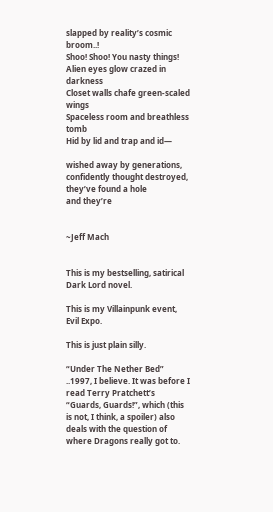slapped by reality’s cosmic broom..!
Shoo! Shoo! You nasty things!
Alien eyes glow crazed in darkness
Closet walls chafe green-scaled wings
Spaceless room and breathless tomb
Hid by lid and trap and id—

wished away by generations,
confidently thought destroyed,
they’ve found a hole
and they’re


~Jeff Mach


This is my bestselling, satirical Dark Lord novel.

This is my Villainpunk event, Evil Expo.

This is just plain silly.

“Under The Nether Bed” ..1997, I believe. It was before I read Terry Pratchett’s “Guards, Guards!”, which (this is not, I think, a spoiler) also deals with the question of where Dragons really got to.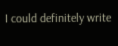I could definitely write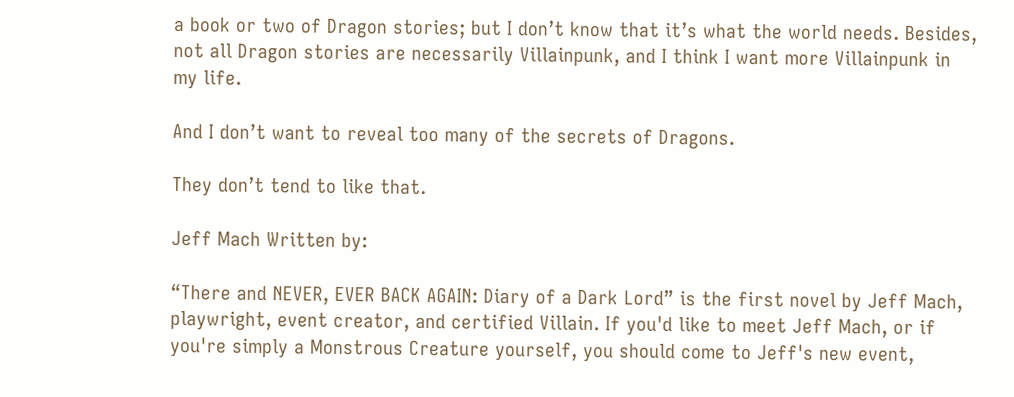a book or two of Dragon stories; but I don’t know that it’s what the world needs. Besides, not all Dragon stories are necessarily Villainpunk, and I think I want more Villainpunk in my life.

And I don’t want to reveal too many of the secrets of Dragons.

They don’t tend to like that.

Jeff Mach Written by:

“There and NEVER, EVER BACK AGAIN: Diary of a Dark Lord” is the first novel by Jeff Mach, playwright, event creator, and certified Villain. If you'd like to meet Jeff Mach, or if you're simply a Monstrous Creature yourself, you should come to Jeff's new event,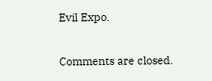Evil Expo.

Comments are closed.